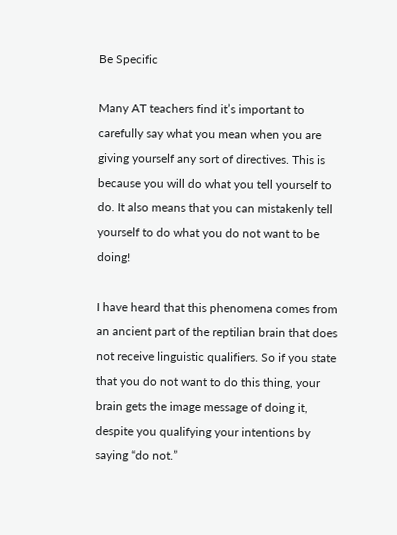Be Specific

Many AT teachers find it’s important to carefully say what you mean when you are giving yourself any sort of directives. This is because you will do what you tell yourself to do. It also means that you can mistakenly tell yourself to do what you do not want to be doing!

I have heard that this phenomena comes from an ancient part of the reptilian brain that does not receive linguistic qualifiers. So if you state that you do not want to do this thing, your brain gets the image message of doing it, despite you qualifying your intentions by saying “do not.”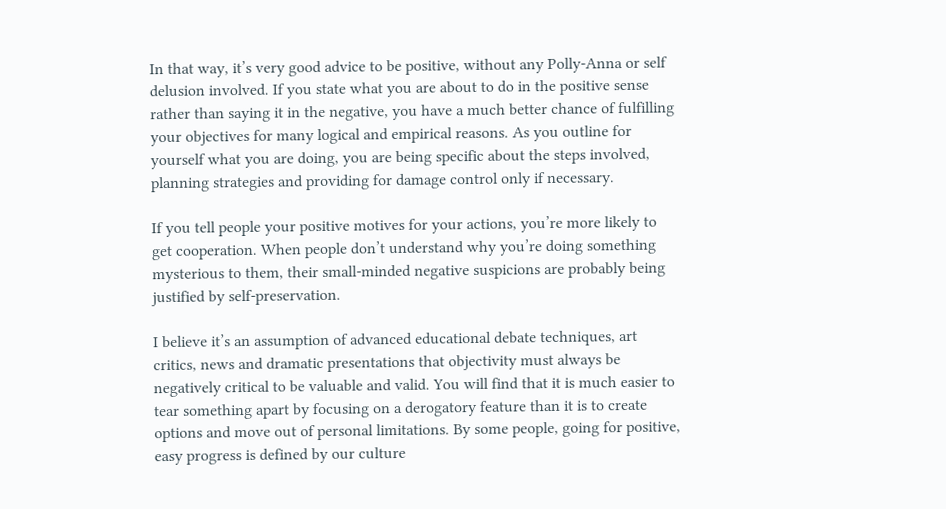In that way, it’s very good advice to be positive, without any Polly-Anna or self delusion involved. If you state what you are about to do in the positive sense rather than saying it in the negative, you have a much better chance of fulfilling your objectives for many logical and empirical reasons. As you outline for yourself what you are doing, you are being specific about the steps involved, planning strategies and providing for damage control only if necessary.

If you tell people your positive motives for your actions, you’re more likely to get cooperation. When people don’t understand why you’re doing something mysterious to them, their small-minded negative suspicions are probably being justified by self-preservation.

I believe it’s an assumption of advanced educational debate techniques, art critics, news and dramatic presentations that objectivity must always be negatively critical to be valuable and valid. You will find that it is much easier to tear something apart by focusing on a derogatory feature than it is to create options and move out of personal limitations. By some people, going for positive, easy progress is defined by our culture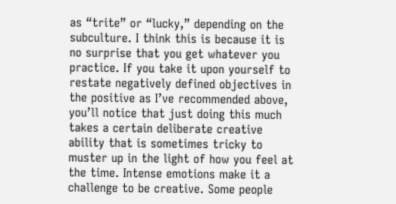as “trite” or “lucky,” depending on the subculture. I think this is because it is no surprise that you get whatever you practice. If you take it upon yourself to restate negatively defined objectives in the positive as I’ve recommended above, you’ll notice that just doing this much takes a certain deliberate creative ability that is sometimes tricky to muster up in the light of how you feel at the time. Intense emotions make it a challenge to be creative. Some people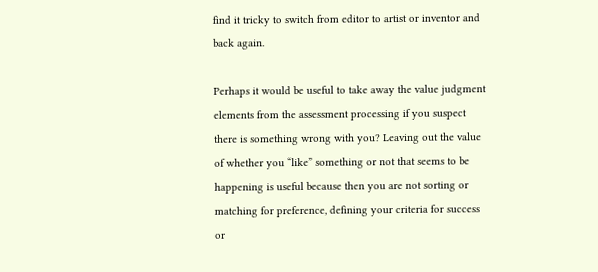find it tricky to switch from editor to artist or inventor and back again.

Perhaps it would be useful to take away the value judgment elements from the assessment processing if you suspect there is something wrong with you? Leaving out the value of whether you “like” something or not that seems to be happening is useful because then you are not sorting or matching for preference, defining your criteria for success or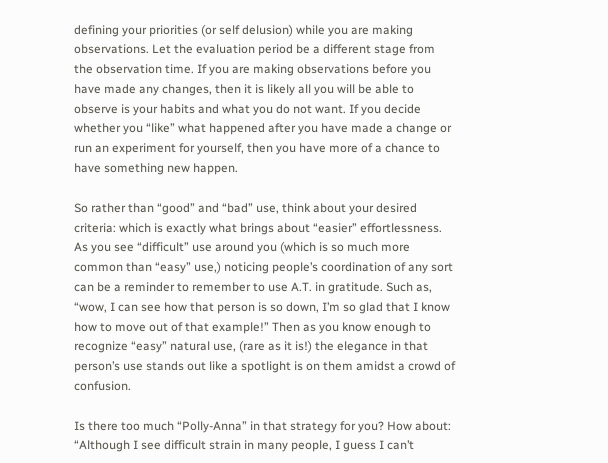defining your priorities (or self delusion) while you are making observations. Let the evaluation period be a different stage from the observation time. If you are making observations before you have made any changes, then it is likely all you will be able to observe is your habits and what you do not want. If you decide whether you “like” what happened after you have made a change or run an experiment for yourself, then you have more of a chance to have something new happen.

So rather than “good” and “bad” use, think about your desired criteria: which is exactly what brings about “easier” effortlessness. As you see “difficult” use around you (which is so much more common than “easy” use,) noticing people’s coordination of any sort can be a reminder to remember to use A.T. in gratitude. Such as, “wow, I can see how that person is so down, I’m so glad that I know how to move out of that example!” Then as you know enough to
recognize “easy” natural use, (rare as it is!) the elegance in that person’s use stands out like a spotlight is on them amidst a crowd of confusion.

Is there too much “Polly-Anna” in that strategy for you? How about: “Although I see difficult strain in many people, I guess I can’t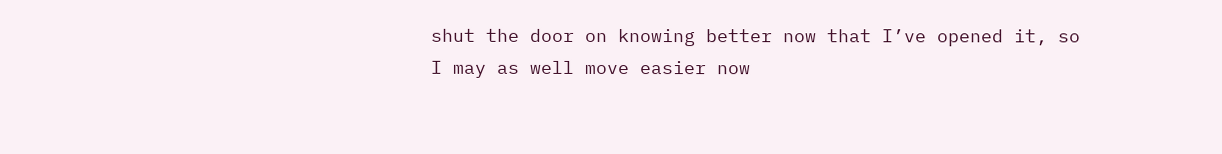shut the door on knowing better now that I’ve opened it, so I may as well move easier now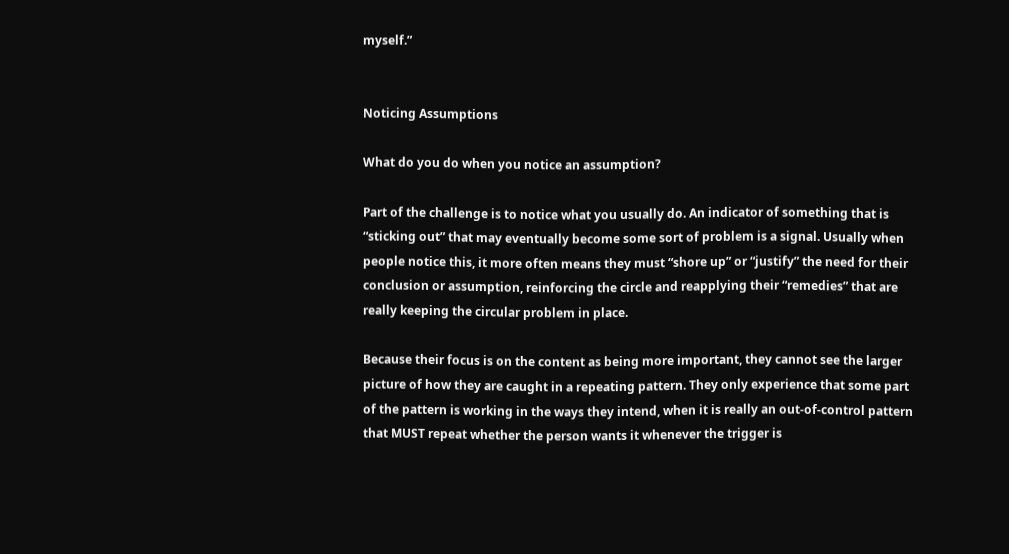myself.”


Noticing Assumptions

What do you do when you notice an assumption?

Part of the challenge is to notice what you usually do. An indicator of something that is “sticking out” that may eventually become some sort of problem is a signal. Usually when people notice this, it more often means they must “shore up” or “justify” the need for their conclusion or assumption, reinforcing the circle and reapplying their “remedies” that are really keeping the circular problem in place.

Because their focus is on the content as being more important, they cannot see the larger picture of how they are caught in a repeating pattern. They only experience that some part of the pattern is working in the ways they intend, when it is really an out-of-control pattern that MUST repeat whether the person wants it whenever the trigger is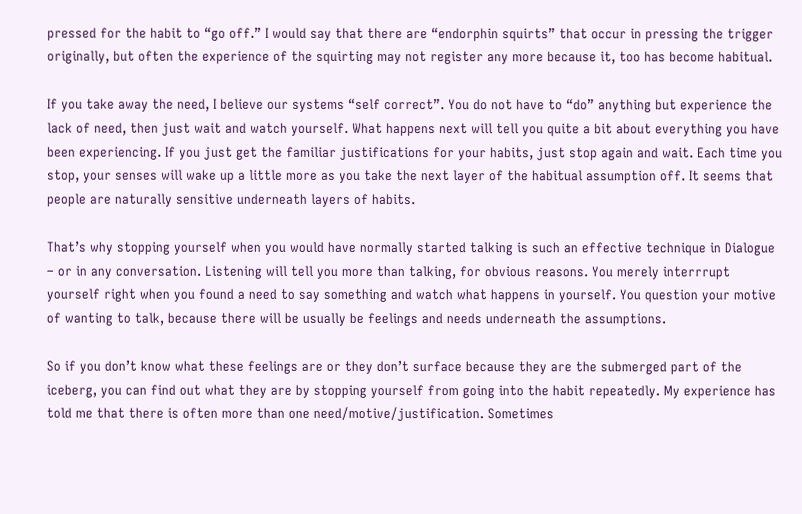pressed for the habit to “go off.” I would say that there are “endorphin squirts” that occur in pressing the trigger originally, but often the experience of the squirting may not register any more because it, too has become habitual.

If you take away the need, I believe our systems “self correct”. You do not have to “do” anything but experience the lack of need, then just wait and watch yourself. What happens next will tell you quite a bit about everything you have been experiencing. If you just get the familiar justifications for your habits, just stop again and wait. Each time you stop, your senses will wake up a little more as you take the next layer of the habitual assumption off. It seems that people are naturally sensitive underneath layers of habits.

That’s why stopping yourself when you would have normally started talking is such an effective technique in Dialogue – or in any conversation. Listening will tell you more than talking, for obvious reasons. You merely interrrupt yourself right when you found a need to say something and watch what happens in yourself. You question your motive of wanting to talk, because there will be usually be feelings and needs underneath the assumptions.

So if you don’t know what these feelings are or they don’t surface because they are the submerged part of the iceberg, you can find out what they are by stopping yourself from going into the habit repeatedly. My experience has told me that there is often more than one need/motive/justification. Sometimes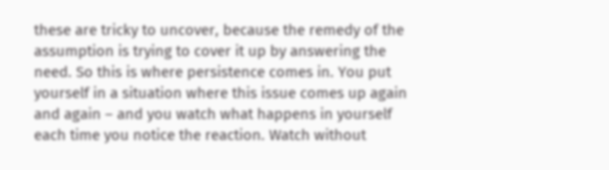these are tricky to uncover, because the remedy of the assumption is trying to cover it up by answering the need. So this is where persistence comes in. You put yourself in a situation where this issue comes up again and again – and you watch what happens in yourself each time you notice the reaction. Watch without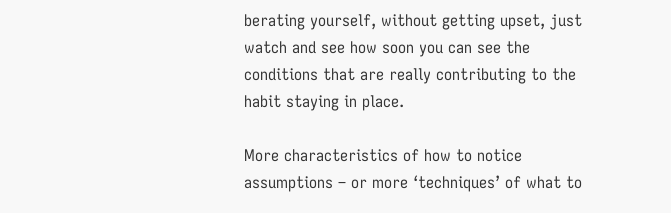berating yourself, without getting upset, just watch and see how soon you can see the conditions that are really contributing to the habit staying in place.

More characteristics of how to notice assumptions – or more ‘techniques’ of what to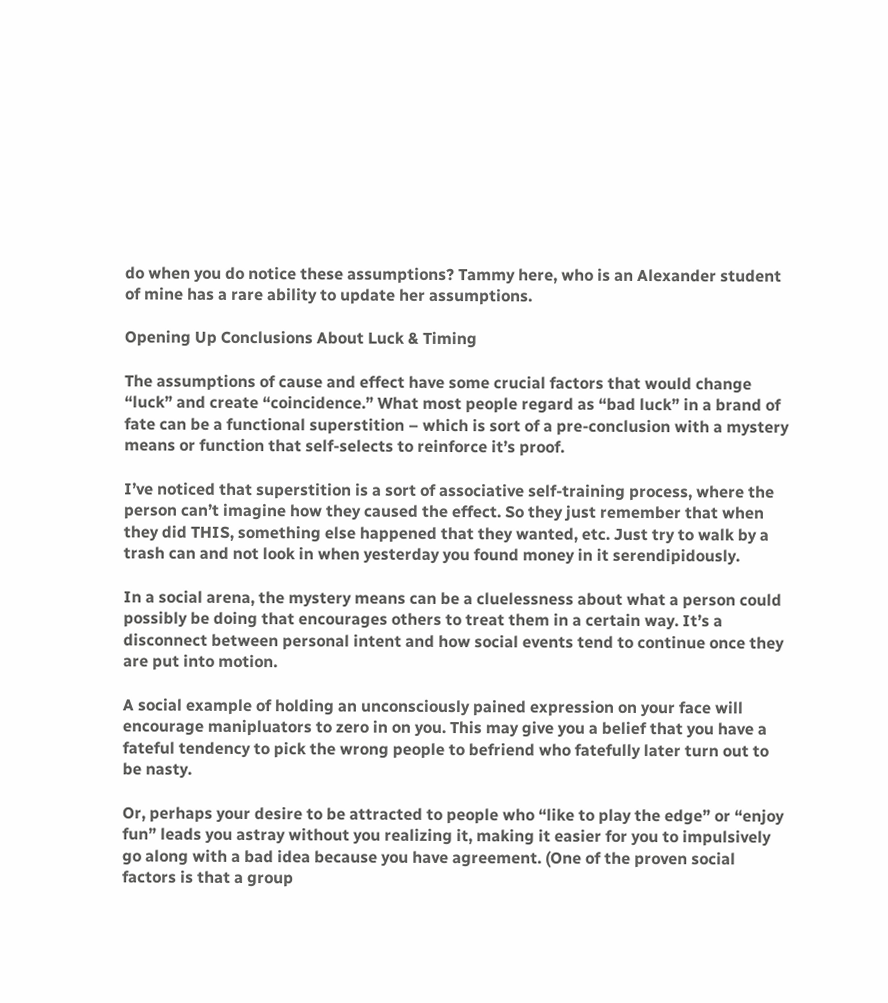do when you do notice these assumptions? Tammy here, who is an Alexander student of mine has a rare ability to update her assumptions.

Opening Up Conclusions About Luck & Timing

The assumptions of cause and effect have some crucial factors that would change “luck” and create “coincidence.” What most people regard as “bad luck” in a brand of fate can be a functional superstition – which is sort of a pre-conclusion with a mystery means or function that self-selects to reinforce it’s proof.

I’ve noticed that superstition is a sort of associative self-training process, where the person can’t imagine how they caused the effect. So they just remember that when they did THIS, something else happened that they wanted, etc. Just try to walk by a trash can and not look in when yesterday you found money in it serendipidously.

In a social arena, the mystery means can be a cluelessness about what a person could possibly be doing that encourages others to treat them in a certain way. It’s a disconnect between personal intent and how social events tend to continue once they are put into motion.

A social example of holding an unconsciously pained expression on your face will encourage manipluators to zero in on you. This may give you a belief that you have a fateful tendency to pick the wrong people to befriend who fatefully later turn out to be nasty.

Or, perhaps your desire to be attracted to people who “like to play the edge” or “enjoy fun” leads you astray without you realizing it, making it easier for you to impulsively go along with a bad idea because you have agreement. (One of the proven social factors is that a group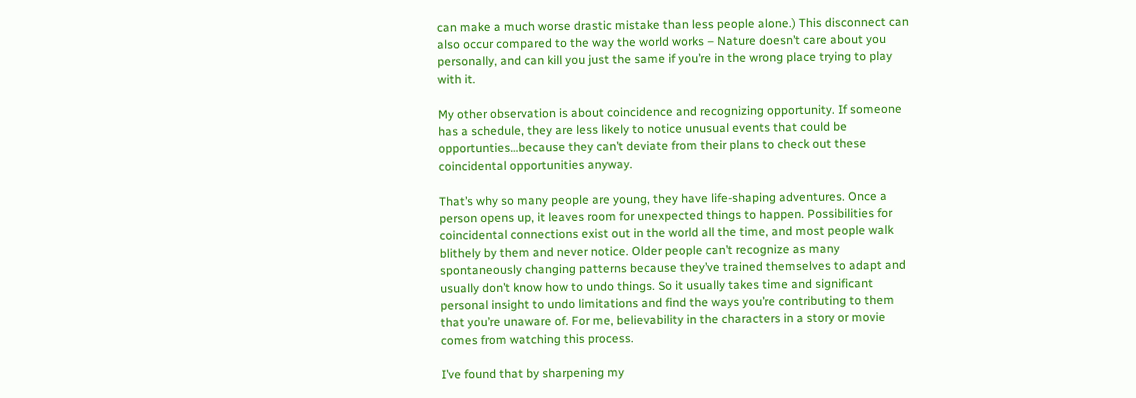can make a much worse drastic mistake than less people alone.) This disconnect can also occur compared to the way the world works – Nature doesn’t care about you personally, and can kill you just the same if you’re in the wrong place trying to play with it.

My other observation is about coincidence and recognizing opportunity. If someone has a schedule, they are less likely to notice unusual events that could be opportunties…because they can’t deviate from their plans to check out these coincidental opportunities anyway.

That’s why so many people are young, they have life-shaping adventures. Once a person opens up, it leaves room for unexpected things to happen. Possibilities for coincidental connections exist out in the world all the time, and most people walk blithely by them and never notice. Older people can’t recognize as many spontaneously changing patterns because they’ve trained themselves to adapt and usually don’t know how to undo things. So it usually takes time and significant personal insight to undo limitations and find the ways you’re contributing to them that you’re unaware of. For me, believability in the characters in a story or movie comes from watching this process.

I’ve found that by sharpening my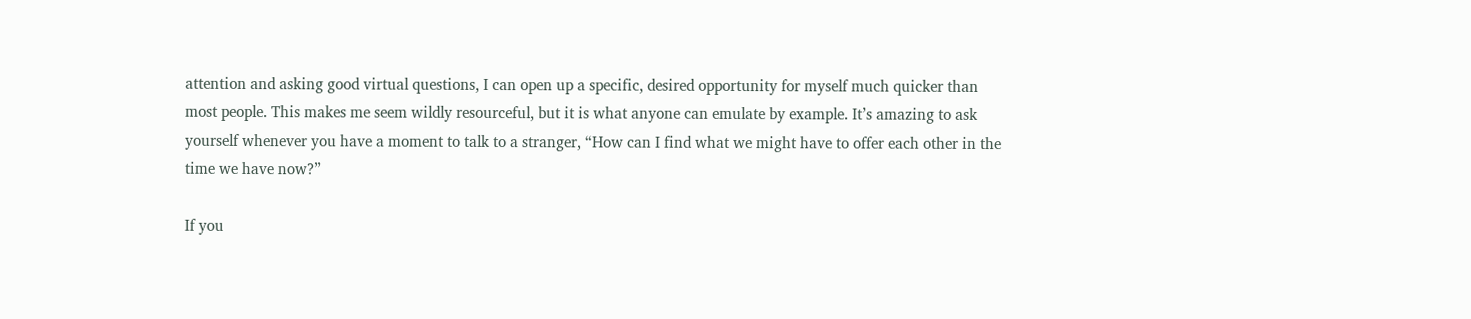attention and asking good virtual questions, I can open up a specific, desired opportunity for myself much quicker than most people. This makes me seem wildly resourceful, but it is what anyone can emulate by example. It’s amazing to ask yourself whenever you have a moment to talk to a stranger, “How can I find what we might have to offer each other in the time we have now?”

If you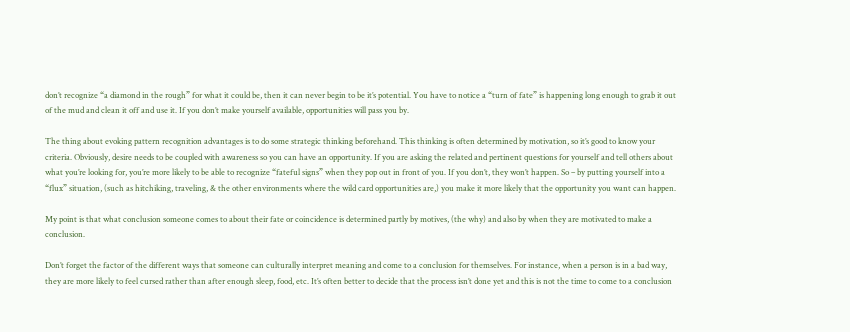don’t recognize “a diamond in the rough” for what it could be, then it can never begin to be it’s potential. You have to notice a “turn of fate” is happening long enough to grab it out of the mud and clean it off and use it. If you don’t make yourself available, opportunities will pass you by.

The thing about evoking pattern recognition advantages is to do some strategic thinking beforehand. This thinking is often determined by motivation, so it’s good to know your criteria. Obviously, desire needs to be coupled with awareness so you can have an opportunity. If you are asking the related and pertinent questions for yourself and tell others about what you’re looking for, you’re more likely to be able to recognize “fateful signs” when they pop out in front of you. If you don’t, they won’t happen. So – by putting yourself into a “flux” situation, (such as hitchiking, traveling, & the other environments where the wild card opportunities are,) you make it more likely that the opportunity you want can happen.

My point is that what conclusion someone comes to about their fate or coincidence is determined partly by motives, (the why) and also by when they are motivated to make a conclusion.

Don’t forget the factor of the different ways that someone can culturally interpret meaning and come to a conclusion for themselves. For instance, when a person is in a bad way, they are more likely to feel cursed rather than after enough sleep, food, etc. It’s often better to decide that the process isn’t done yet and this is not the time to come to a conclusion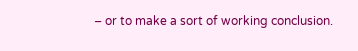– or to make a sort of working conclusion.